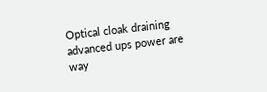Optical cloak draining advanced ups power are way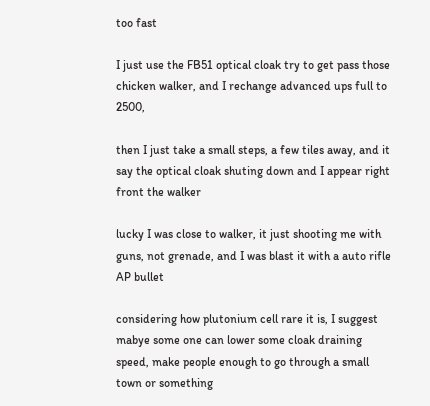too fast

I just use the FB51 optical cloak try to get pass those chicken walker, and I rechange advanced ups full to 2500,

then I just take a small steps, a few tiles away, and it say the optical cloak shuting down and I appear right front the walker

lucky I was close to walker, it just shooting me with guns, not grenade, and I was blast it with a auto rifle AP bullet

considering how plutonium cell rare it is, I suggest mabye some one can lower some cloak draining speed, make people enough to go through a small town or something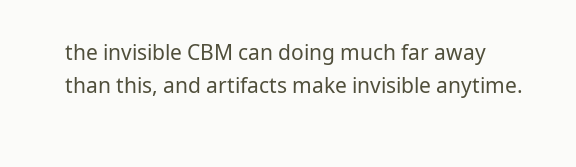the invisible CBM can doing much far away than this, and artifacts make invisible anytime.